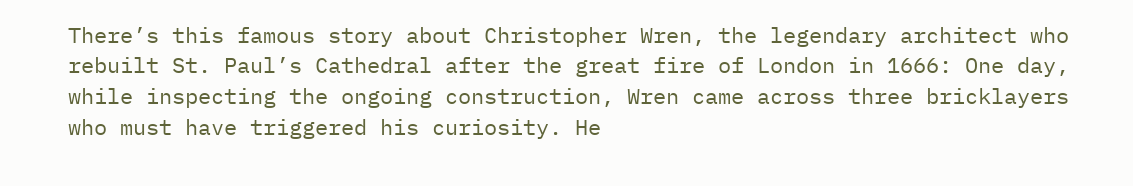There’s this famous story about Christopher Wren, the legendary architect who rebuilt St. Paul’s Cathedral after the great fire of London in 1666: One day, while inspecting the ongoing construction, Wren came across three bricklayers who must have triggered his curiosity. He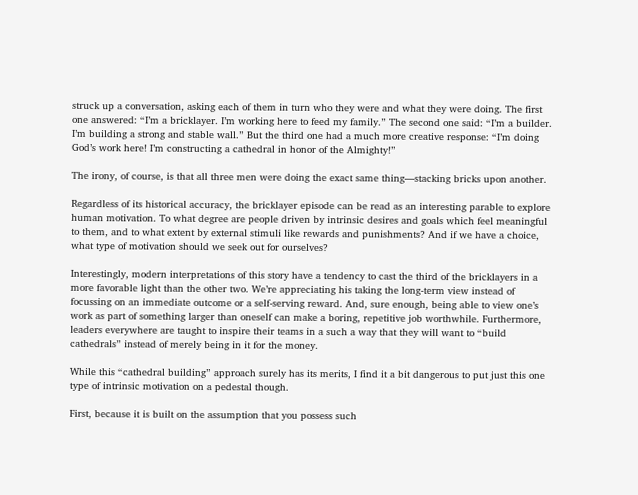struck up a conversation, asking each of them in turn who they were and what they were doing. The first one answered: “I’m a bricklayer. I’m working here to feed my family.” The second one said: “I’m a builder. I’m building a strong and stable wall.” But the third one had a much more creative response: “I’m doing God’s work here! I’m constructing a cathedral in honor of the Almighty!”

The irony, of course, is that all three men were doing the exact same thing—stacking bricks upon another.

Regardless of its historical accuracy, the bricklayer episode can be read as an interesting parable to explore human motivation. To what degree are people driven by intrinsic desires and goals which feel meaningful to them, and to what extent by external stimuli like rewards and punishments? And if we have a choice, what type of motivation should we seek out for ourselves?

Interestingly, modern interpretations of this story have a tendency to cast the third of the bricklayers in a more favorable light than the other two. We’re appreciating his taking the long-term view instead of focussing on an immediate outcome or a self-serving reward. And, sure enough, being able to view one’s work as part of something larger than oneself can make a boring, repetitive job worthwhile. Furthermore, leaders everywhere are taught to inspire their teams in a such a way that they will want to “build cathedrals” instead of merely being in it for the money.

While this “cathedral building” approach surely has its merits, I find it a bit dangerous to put just this one type of intrinsic motivation on a pedestal though.

First, because it is built on the assumption that you possess such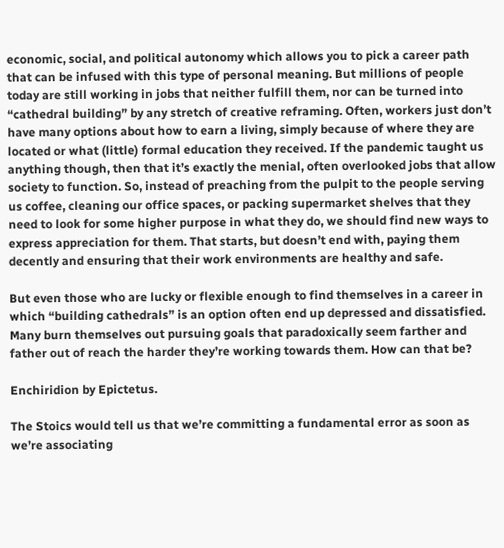economic, social, and political autonomy which allows you to pick a career path that can be infused with this type of personal meaning. But millions of people today are still working in jobs that neither fulfill them, nor can be turned into “cathedral building” by any stretch of creative reframing. Often, workers just don’t have many options about how to earn a living, simply because of where they are located or what (little) formal education they received. If the pandemic taught us anything though, then that it’s exactly the menial, often overlooked jobs that allow society to function. So, instead of preaching from the pulpit to the people serving us coffee, cleaning our office spaces, or packing supermarket shelves that they need to look for some higher purpose in what they do, we should find new ways to express appreciation for them. That starts, but doesn’t end with, paying them decently and ensuring that their work environments are healthy and safe.

But even those who are lucky or flexible enough to find themselves in a career in which “building cathedrals” is an option often end up depressed and dissatisfied. Many burn themselves out pursuing goals that paradoxically seem farther and father out of reach the harder they’re working towards them. How can that be?

Enchiridion by Epictetus.

The Stoics would tell us that we’re committing a fundamental error as soon as we’re associating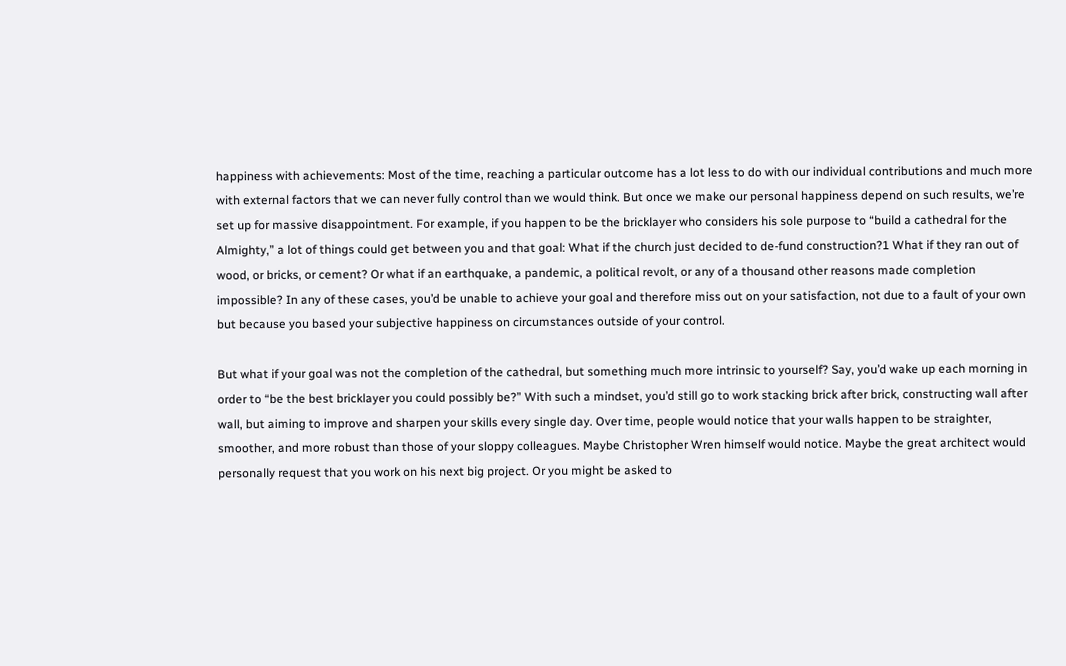happiness with achievements: Most of the time, reaching a particular outcome has a lot less to do with our individual contributions and much more with external factors that we can never fully control than we would think. But once we make our personal happiness depend on such results, we’re set up for massive disappointment. For example, if you happen to be the bricklayer who considers his sole purpose to “build a cathedral for the Almighty,” a lot of things could get between you and that goal: What if the church just decided to de-fund construction?1 What if they ran out of wood, or bricks, or cement? Or what if an earthquake, a pandemic, a political revolt, or any of a thousand other reasons made completion impossible? In any of these cases, you’d be unable to achieve your goal and therefore miss out on your satisfaction, not due to a fault of your own but because you based your subjective happiness on circumstances outside of your control.

But what if your goal was not the completion of the cathedral, but something much more intrinsic to yourself? Say, you’d wake up each morning in order to “be the best bricklayer you could possibly be?” With such a mindset, you’d still go to work stacking brick after brick, constructing wall after wall, but aiming to improve and sharpen your skills every single day. Over time, people would notice that your walls happen to be straighter, smoother, and more robust than those of your sloppy colleagues. Maybe Christopher Wren himself would notice. Maybe the great architect would personally request that you work on his next big project. Or you might be asked to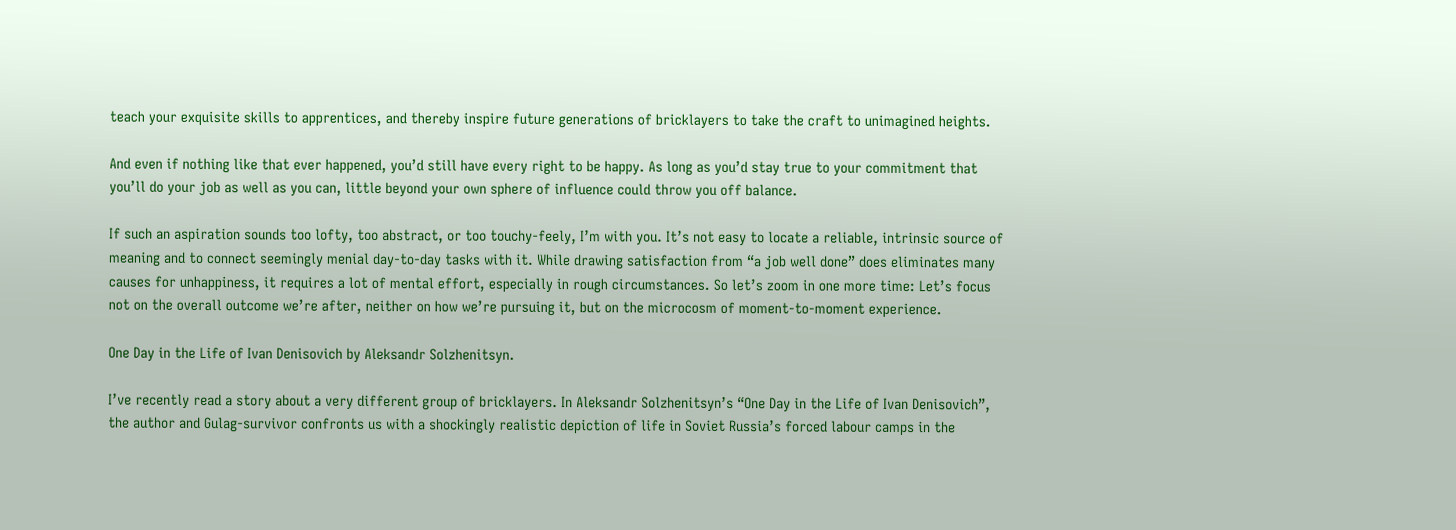teach your exquisite skills to apprentices, and thereby inspire future generations of bricklayers to take the craft to unimagined heights.

And even if nothing like that ever happened, you’d still have every right to be happy. As long as you’d stay true to your commitment that you’ll do your job as well as you can, little beyond your own sphere of influence could throw you off balance.

If such an aspiration sounds too lofty, too abstract, or too touchy-feely, I’m with you. It’s not easy to locate a reliable, intrinsic source of meaning and to connect seemingly menial day-to-day tasks with it. While drawing satisfaction from “a job well done” does eliminates many causes for unhappiness, it requires a lot of mental effort, especially in rough circumstances. So let’s zoom in one more time: Let’s focus not on the overall outcome we’re after, neither on how we’re pursuing it, but on the microcosm of moment-to-moment experience.

One Day in the Life of Ivan Denisovich by Aleksandr Solzhenitsyn.

I’ve recently read a story about a very different group of bricklayers. In Aleksandr Solzhenitsyn’s “One Day in the Life of Ivan Denisovich”, the author and Gulag-survivor confronts us with a shockingly realistic depiction of life in Soviet Russia’s forced labour camps in the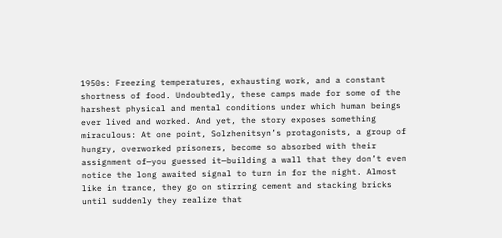1950s: Freezing temperatures, exhausting work, and a constant shortness of food. Undoubtedly, these camps made for some of the harshest physical and mental conditions under which human beings ever lived and worked. And yet, the story exposes something miraculous: At one point, Solzhenitsyn’s protagonists, a group of hungry, overworked prisoners, become so absorbed with their assignment of—you guessed it—building a wall that they don’t even notice the long awaited signal to turn in for the night. Almost like in trance, they go on stirring cement and stacking bricks until suddenly they realize that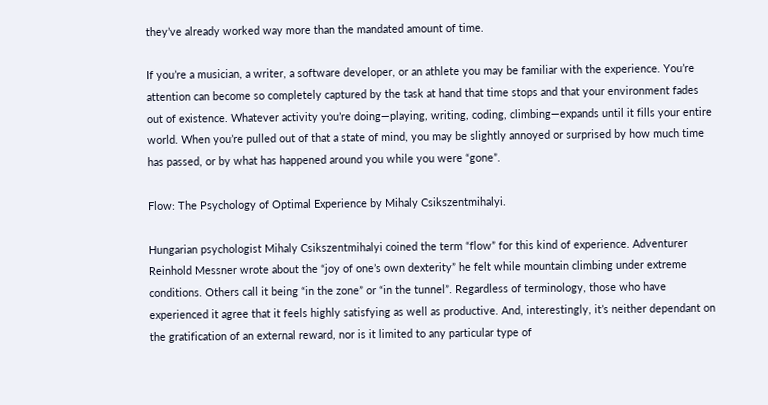they’ve already worked way more than the mandated amount of time.

If you’re a musician, a writer, a software developer, or an athlete you may be familiar with the experience. You’re attention can become so completely captured by the task at hand that time stops and that your environment fades out of existence. Whatever activity you’re doing—playing, writing, coding, climbing—expands until it fills your entire world. When you’re pulled out of that a state of mind, you may be slightly annoyed or surprised by how much time has passed, or by what has happened around you while you were “gone”.

Flow: The Psychology of Optimal Experience by Mihaly Csikszentmihalyi.

Hungarian psychologist Mihaly Csikszentmihalyi coined the term “flow” for this kind of experience. Adventurer Reinhold Messner wrote about the “joy of one’s own dexterity” he felt while mountain climbing under extreme conditions. Others call it being “in the zone” or “in the tunnel”. Regardless of terminology, those who have experienced it agree that it feels highly satisfying as well as productive. And, interestingly, it’s neither dependant on the gratification of an external reward, nor is it limited to any particular type of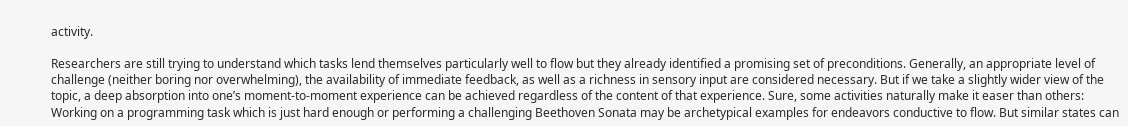activity.

Researchers are still trying to understand which tasks lend themselves particularly well to flow but they already identified a promising set of preconditions. Generally, an appropriate level of challenge (neither boring nor overwhelming), the availability of immediate feedback, as well as a richness in sensory input are considered necessary. But if we take a slightly wider view of the topic, a deep absorption into one’s moment-to-moment experience can be achieved regardless of the content of that experience. Sure, some activities naturally make it easer than others: Working on a programming task which is just hard enough or performing a challenging Beethoven Sonata may be archetypical examples for endeavors conductive to flow. But similar states can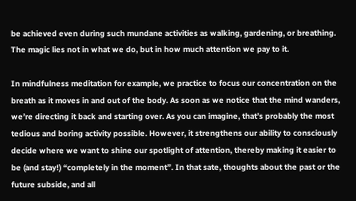be achieved even during such mundane activities as walking, gardening, or breathing. The magic lies not in what we do, but in how much attention we pay to it.

In mindfulness meditation for example, we practice to focus our concentration on the breath as it moves in and out of the body. As soon as we notice that the mind wanders, we’re directing it back and starting over. As you can imagine, that’s probably the most tedious and boring activity possible. However, it strengthens our ability to consciously decide where we want to shine our spotlight of attention, thereby making it easier to be (and stay!) “completely in the moment”. In that sate, thoughts about the past or the future subside, and all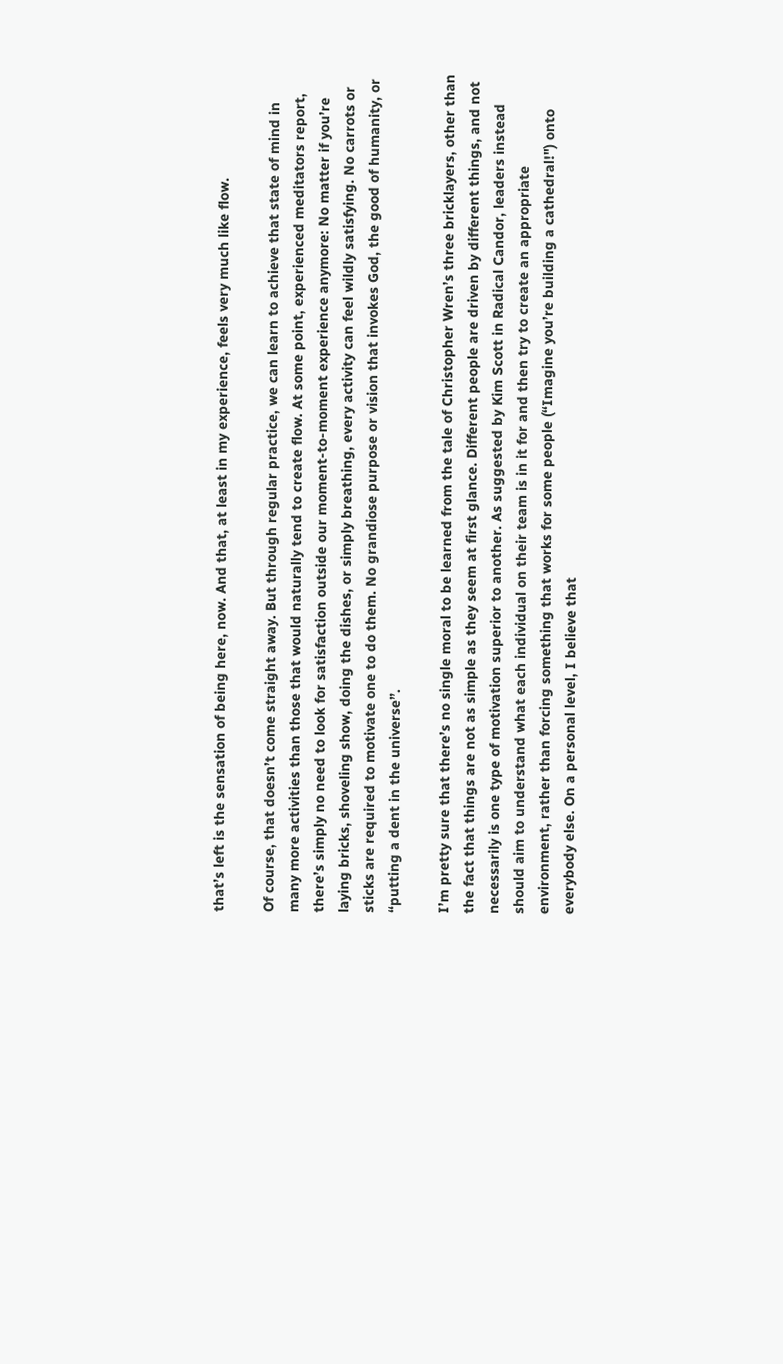that’s left is the sensation of being here, now. And that, at least in my experience, feels very much like flow.

Of course, that doesn’t come straight away. But through regular practice, we can learn to achieve that state of mind in many more activities than those that would naturally tend to create flow. At some point, experienced meditators report, there’s simply no need to look for satisfaction outside our moment-to-moment experience anymore: No matter if you’re laying bricks, shoveling show, doing the dishes, or simply breathing, every activity can feel wildly satisfying. No carrots or sticks are required to motivate one to do them. No grandiose purpose or vision that invokes God, the good of humanity, or “putting a dent in the universe”.

I’m pretty sure that there’s no single moral to be learned from the tale of Christopher Wren’s three bricklayers, other than the fact that things are not as simple as they seem at first glance. Different people are driven by different things, and not necessarily is one type of motivation superior to another. As suggested by Kim Scott in Radical Candor, leaders instead should aim to understand what each individual on their team is in it for and then try to create an appropriate environment, rather than forcing something that works for some people (“Imagine you’re building a cathedral!") onto everybody else. On a personal level, I believe that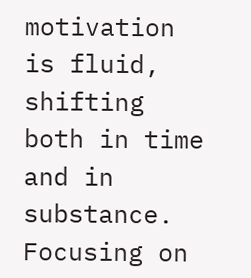motivation is fluid, shifting both in time and in substance. Focusing on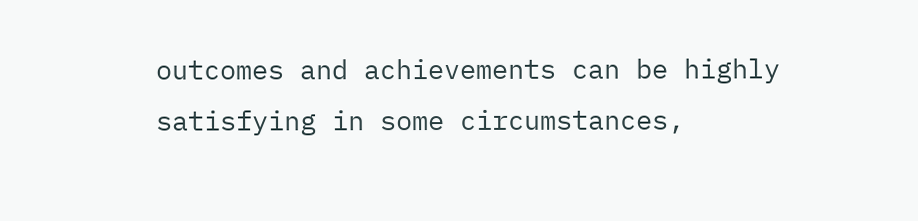outcomes and achievements can be highly satisfying in some circumstances,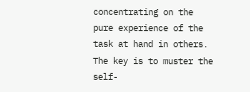concentrating on the pure experience of the task at hand in others. The key is to muster the self-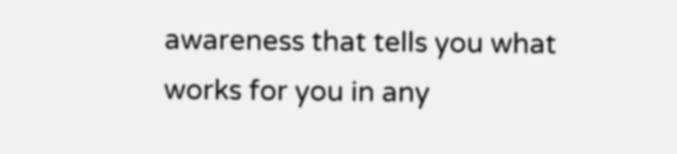awareness that tells you what works for you in any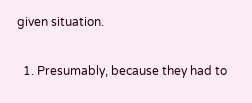given situation.

  1. Presumably, because they had to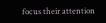focus their attention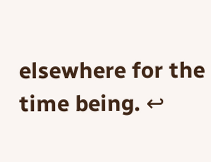elsewhere for the time being. ↩